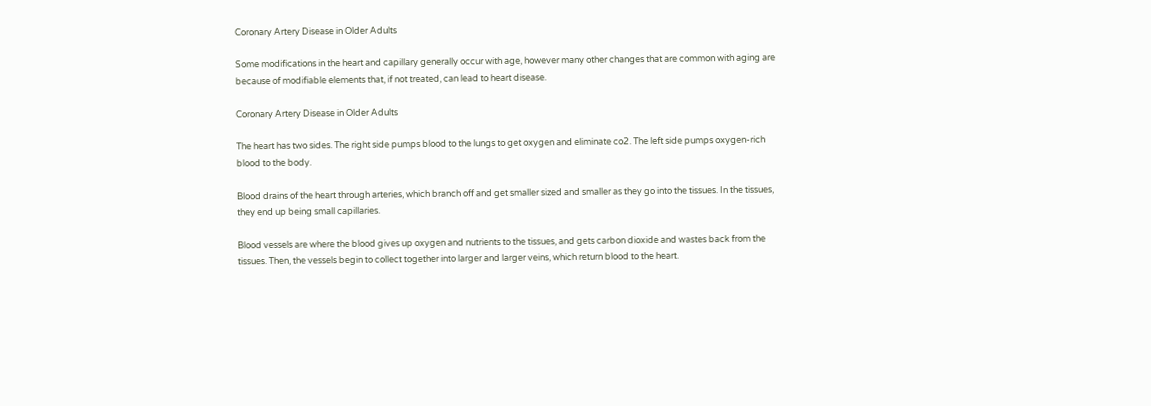Coronary Artery Disease in Older Adults

Some modifications in the heart and capillary generally occur with age, however many other changes that are common with aging are because of modifiable elements that, if not treated, can lead to heart disease.

Coronary Artery Disease in Older Adults

The heart has two sides. The right side pumps blood to the lungs to get oxygen and eliminate co2. The left side pumps oxygen-rich blood to the body.

Blood drains of the heart through arteries, which branch off and get smaller sized and smaller as they go into the tissues. In the tissues, they end up being small capillaries.

Blood vessels are where the blood gives up oxygen and nutrients to the tissues, and gets carbon dioxide and wastes back from the tissues. Then, the vessels begin to collect together into larger and larger veins, which return blood to the heart.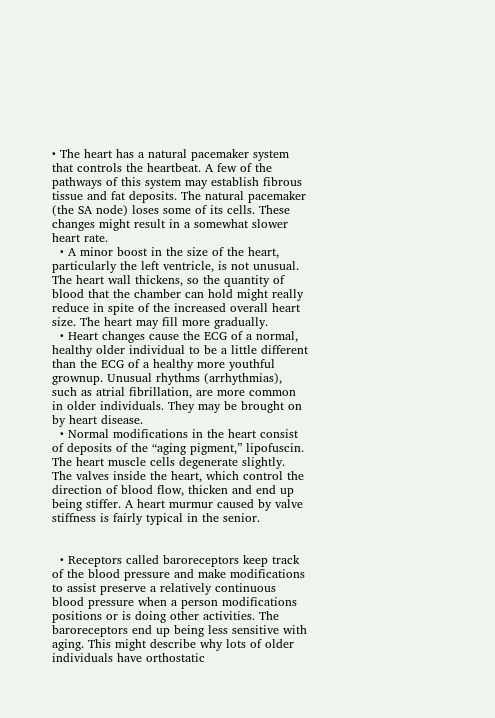• The heart has a natural pacemaker system that controls the heartbeat. A few of the pathways of this system may establish fibrous tissue and fat deposits. The natural pacemaker (the SA node) loses some of its cells. These changes might result in a somewhat slower heart rate.
  • A minor boost in the size of the heart, particularly the left ventricle, is not unusual. The heart wall thickens, so the quantity of blood that the chamber can hold might really reduce in spite of the increased overall heart size. The heart may fill more gradually.
  • Heart changes cause the ECG of a normal, healthy older individual to be a little different than the ECG of a healthy more youthful grownup. Unusual rhythms (arrhythmias), such as atrial fibrillation, are more common in older individuals. They may be brought on by heart disease.
  • Normal modifications in the heart consist of deposits of the “aging pigment,” lipofuscin. The heart muscle cells degenerate slightly. The valves inside the heart, which control the direction of blood flow, thicken and end up being stiffer. A heart murmur caused by valve stiffness is fairly typical in the senior.


  • Receptors called baroreceptors keep track of the blood pressure and make modifications to assist preserve a relatively continuous blood pressure when a person modifications positions or is doing other activities. The baroreceptors end up being less sensitive with aging. This might describe why lots of older individuals have orthostatic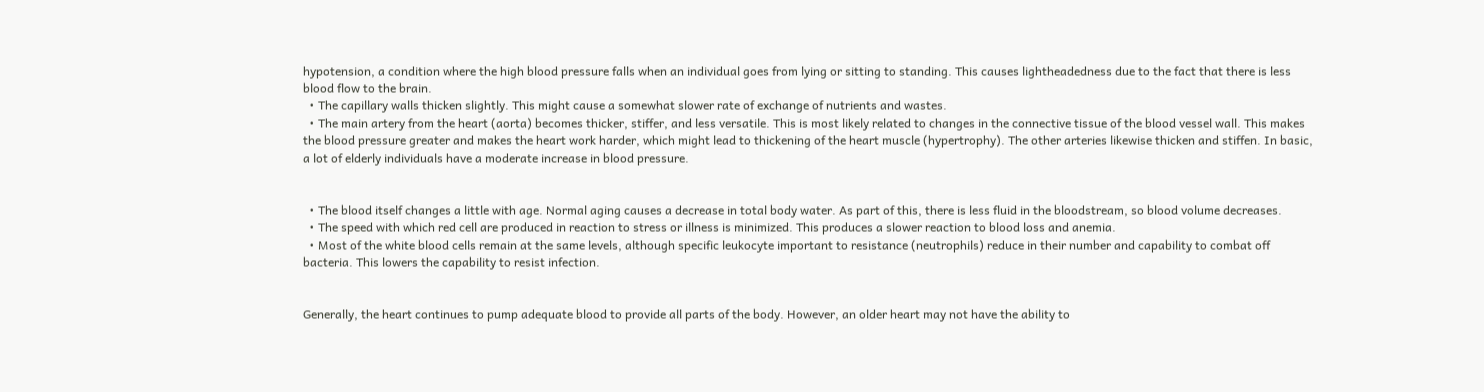hypotension, a condition where the high blood pressure falls when an individual goes from lying or sitting to standing. This causes lightheadedness due to the fact that there is less blood flow to the brain.
  • The capillary walls thicken slightly. This might cause a somewhat slower rate of exchange of nutrients and wastes.
  • The main artery from the heart (aorta) becomes thicker, stiffer, and less versatile. This is most likely related to changes in the connective tissue of the blood vessel wall. This makes the blood pressure greater and makes the heart work harder, which might lead to thickening of the heart muscle (hypertrophy). The other arteries likewise thicken and stiffen. In basic, a lot of elderly individuals have a moderate increase in blood pressure.


  • The blood itself changes a little with age. Normal aging causes a decrease in total body water. As part of this, there is less fluid in the bloodstream, so blood volume decreases.
  • The speed with which red cell are produced in reaction to stress or illness is minimized. This produces a slower reaction to blood loss and anemia.
  • Most of the white blood cells remain at the same levels, although specific leukocyte important to resistance (neutrophils) reduce in their number and capability to combat off bacteria. This lowers the capability to resist infection.


Generally, the heart continues to pump adequate blood to provide all parts of the body. However, an older heart may not have the ability to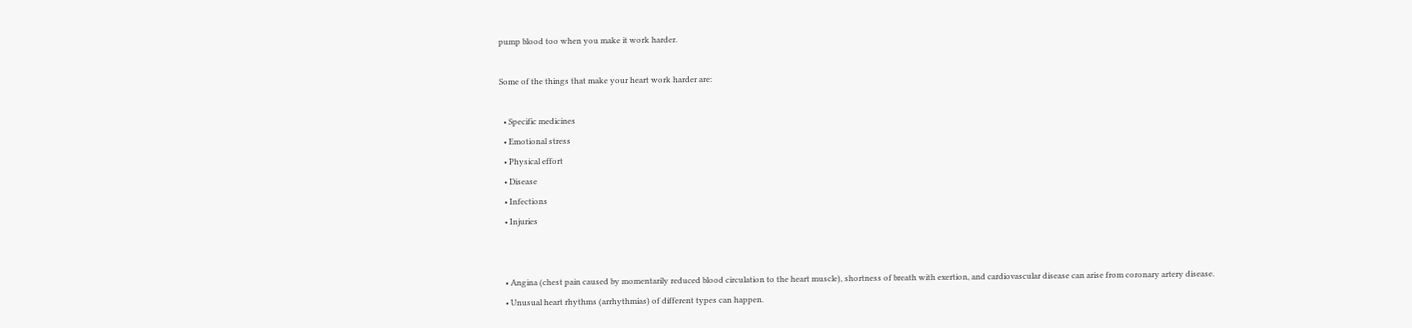pump blood too when you make it work harder.

Some of the things that make your heart work harder are:

  • Specific medicines
  • Emotional stress
  • Physical effort
  • Disease
  • Infections
  • Injuries


  • Angina (chest pain caused by momentarily reduced blood circulation to the heart muscle), shortness of breath with exertion, and cardiovascular disease can arise from coronary artery disease.
  • Unusual heart rhythms (arrhythmias) of different types can happen.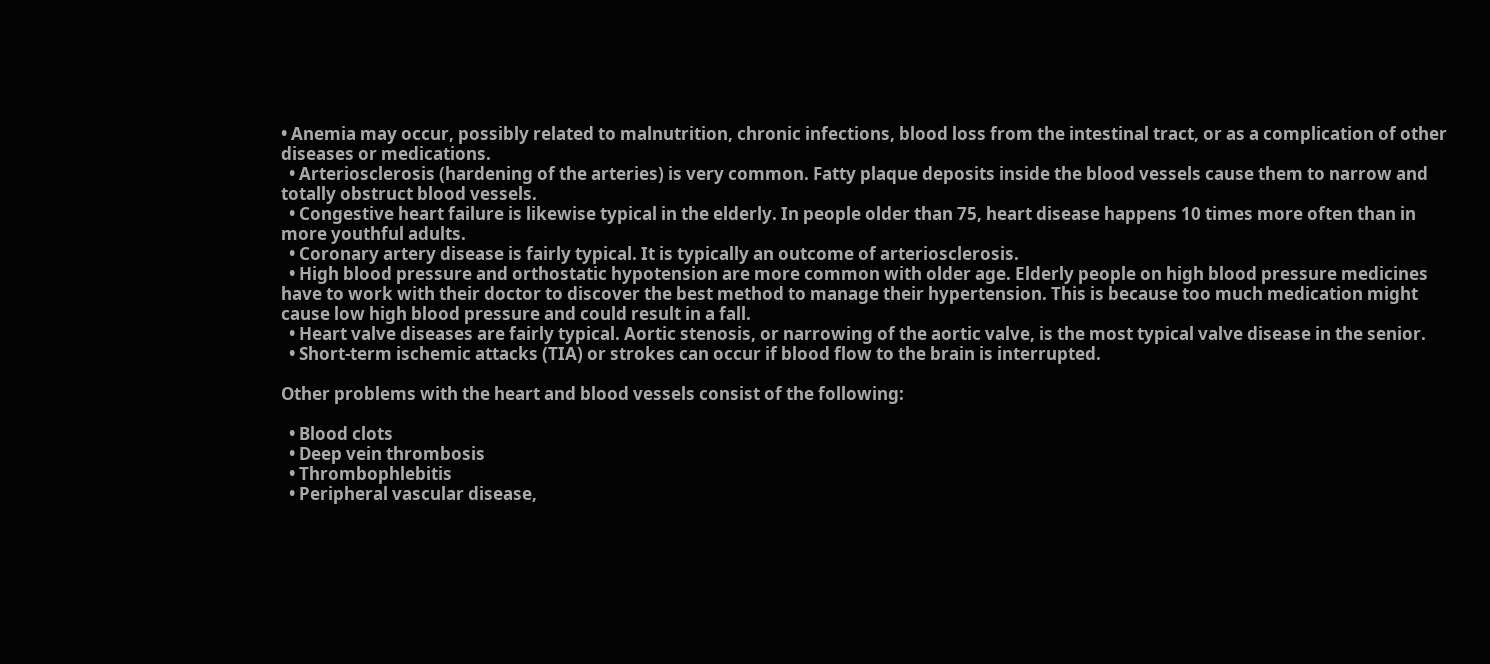• Anemia may occur, possibly related to malnutrition, chronic infections, blood loss from the intestinal tract, or as a complication of other diseases or medications.
  • Arteriosclerosis (hardening of the arteries) is very common. Fatty plaque deposits inside the blood vessels cause them to narrow and totally obstruct blood vessels.
  • Congestive heart failure is likewise typical in the elderly. In people older than 75, heart disease happens 10 times more often than in more youthful adults.
  • Coronary artery disease is fairly typical. It is typically an outcome of arteriosclerosis.
  • High blood pressure and orthostatic hypotension are more common with older age. Elderly people on high blood pressure medicines have to work with their doctor to discover the best method to manage their hypertension. This is because too much medication might cause low high blood pressure and could result in a fall.
  • Heart valve diseases are fairly typical. Aortic stenosis, or narrowing of the aortic valve, is the most typical valve disease in the senior.
  • Short-term ischemic attacks (TIA) or strokes can occur if blood flow to the brain is interrupted.

Other problems with the heart and blood vessels consist of the following:

  • Blood clots
  • Deep vein thrombosis
  • Thrombophlebitis
  • Peripheral vascular disease,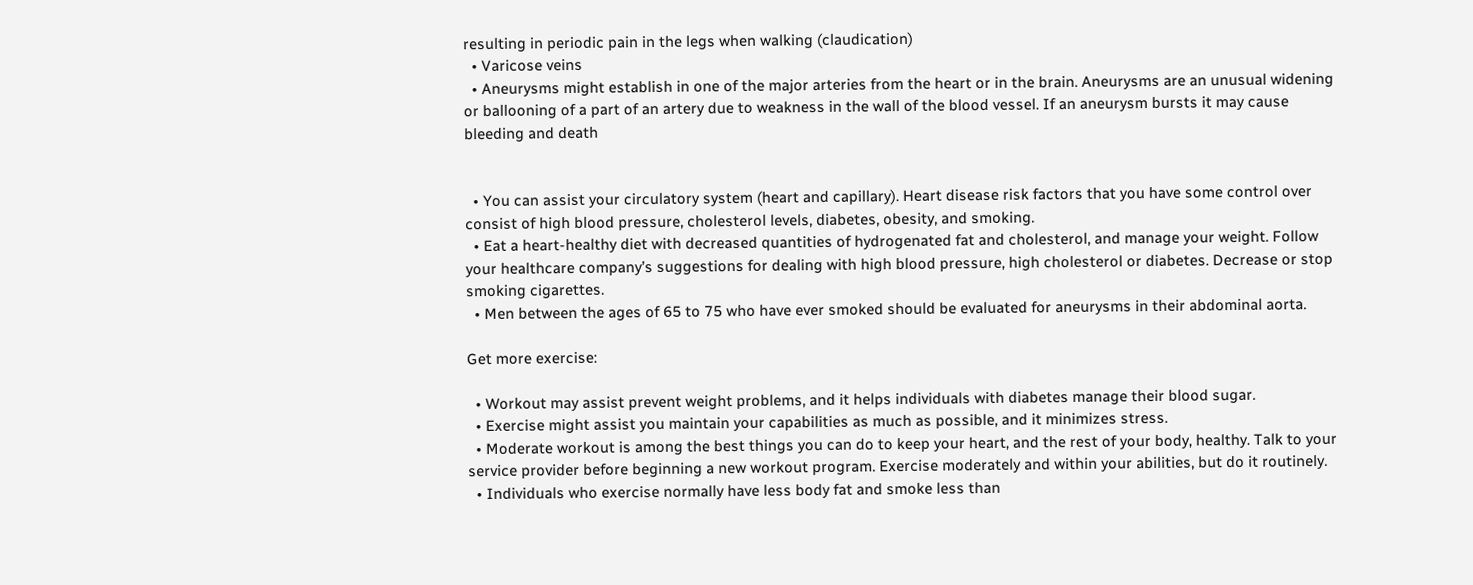resulting in periodic pain in the legs when walking (claudication)
  • Varicose veins
  • Aneurysms might establish in one of the major arteries from the heart or in the brain. Aneurysms are an unusual widening or ballooning of a part of an artery due to weakness in the wall of the blood vessel. If an aneurysm bursts it may cause bleeding and death


  • You can assist your circulatory system (heart and capillary). Heart disease risk factors that you have some control over consist of high blood pressure, cholesterol levels, diabetes, obesity, and smoking.
  • Eat a heart-healthy diet with decreased quantities of hydrogenated fat and cholesterol, and manage your weight. Follow your healthcare company’s suggestions for dealing with high blood pressure, high cholesterol or diabetes. Decrease or stop smoking cigarettes.
  • Men between the ages of 65 to 75 who have ever smoked should be evaluated for aneurysms in their abdominal aorta.

Get more exercise:

  • Workout may assist prevent weight problems, and it helps individuals with diabetes manage their blood sugar.
  • Exercise might assist you maintain your capabilities as much as possible, and it minimizes stress.
  • Moderate workout is among the best things you can do to keep your heart, and the rest of your body, healthy. Talk to your service provider before beginning a new workout program. Exercise moderately and within your abilities, but do it routinely.
  • Individuals who exercise normally have less body fat and smoke less than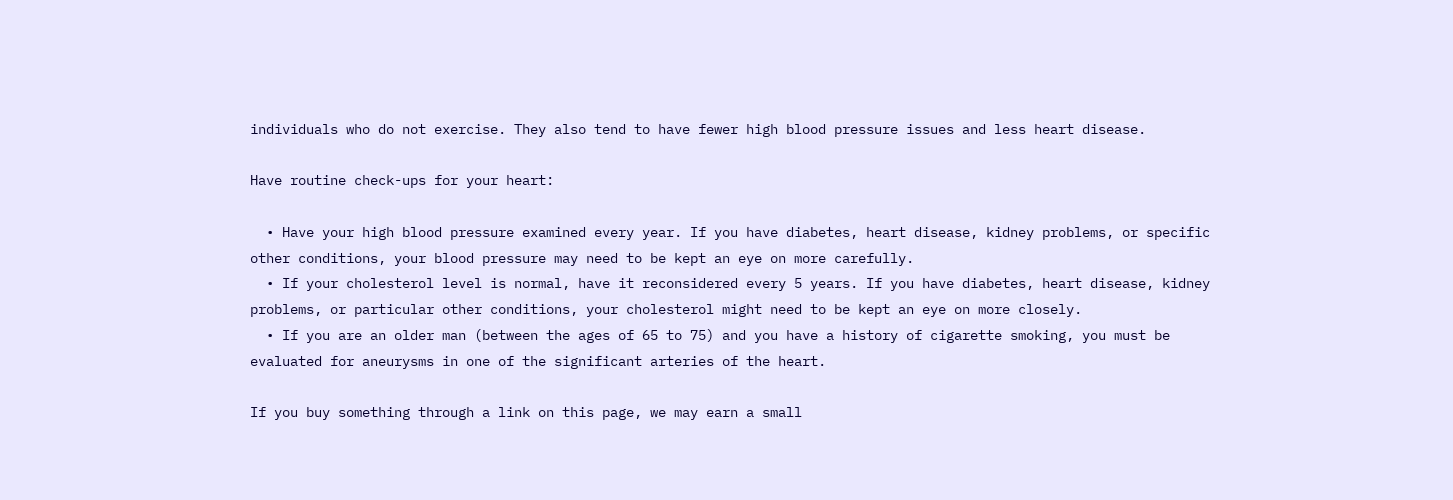individuals who do not exercise. They also tend to have fewer high blood pressure issues and less heart disease.

Have routine check-ups for your heart:

  • Have your high blood pressure examined every year. If you have diabetes, heart disease, kidney problems, or specific other conditions, your blood pressure may need to be kept an eye on more carefully.
  • If your cholesterol level is normal, have it reconsidered every 5 years. If you have diabetes, heart disease, kidney problems, or particular other conditions, your cholesterol might need to be kept an eye on more closely.
  • If you are an older man (between the ages of 65 to 75) and you have a history of cigarette smoking, you must be evaluated for aneurysms in one of the significant arteries of the heart.

If you buy something through a link on this page, we may earn a small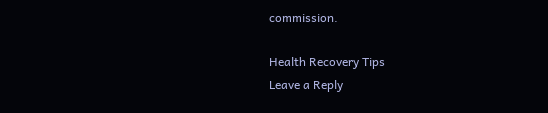commission.

Health Recovery Tips
Leave a Reply